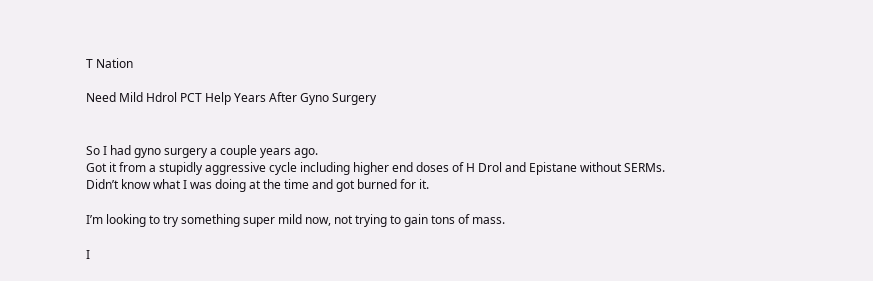T Nation

Need Mild Hdrol PCT Help Years After Gyno Surgery


So I had gyno surgery a couple years ago.
Got it from a stupidly aggressive cycle including higher end doses of H Drol and Epistane without SERMs.
Didn’t know what I was doing at the time and got burned for it.

I’m looking to try something super mild now, not trying to gain tons of mass.

I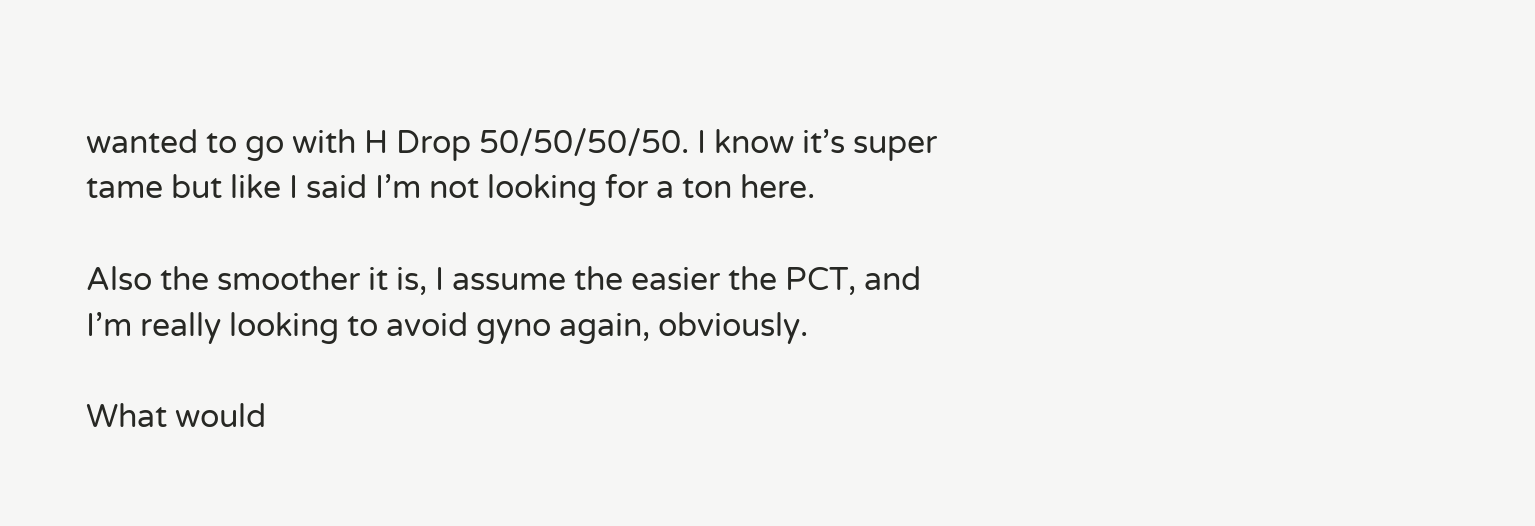wanted to go with H Drop 50/50/50/50. I know it’s super tame but like I said I’m not looking for a ton here.

Also the smoother it is, I assume the easier the PCT, and I’m really looking to avoid gyno again, obviously.

What would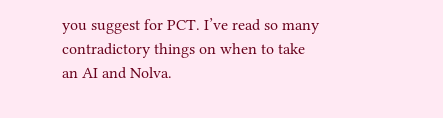you suggest for PCT. I’ve read so many contradictory things on when to take an AI and Nolva.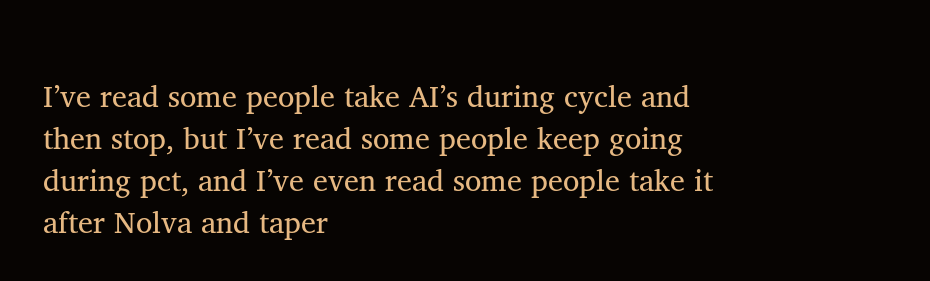I’ve read some people take AI’s during cycle and then stop, but I’ve read some people keep going during pct, and I’ve even read some people take it after Nolva and taper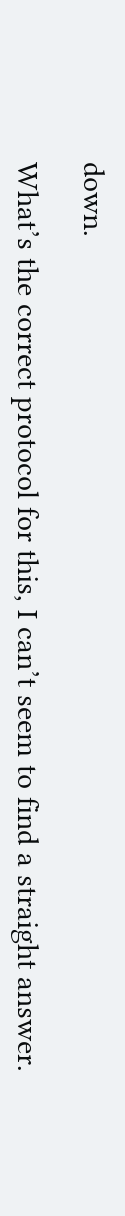down.

What’s the correct protocol for this, I can’t seem to find a straight answer.